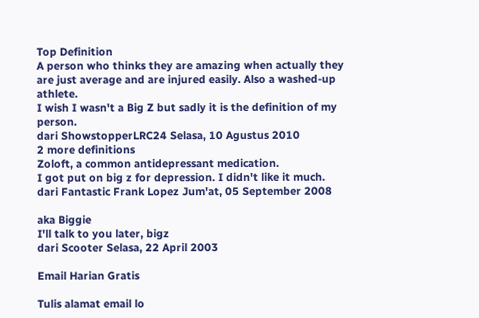Top Definition
A person who thinks they are amazing when actually they are just average and are injured easily. Also a washed-up athlete.
I wish I wasn't a Big Z but sadly it is the definition of my person.
dari ShowstopperLRC24 Selasa, 10 Agustus 2010
2 more definitions
Zoloft, a common antidepressant medication.
I got put on big z for depression. I didn't like it much.
dari Fantastic Frank Lopez Jum'at, 05 September 2008

aka Biggie
I'll talk to you later, bigz
dari Scooter Selasa, 22 April 2003

Email Harian Gratis

Tulis alamat email lo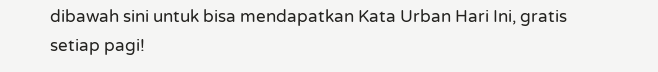dibawah sini untuk bisa mendapatkan Kata Urban Hari Ini, gratis setiap pagi!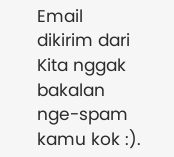Email dikirim dari Kita nggak bakalan nge-spam kamu kok :).